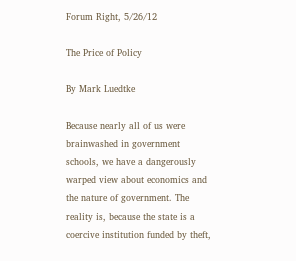Forum Right, 5/26/12

The Price of Policy

By Mark Luedtke

Because nearly all of us were brainwashed in government schools, we have a dangerously warped view about economics and the nature of government. The reality is, because the state is a coercive institution funded by theft,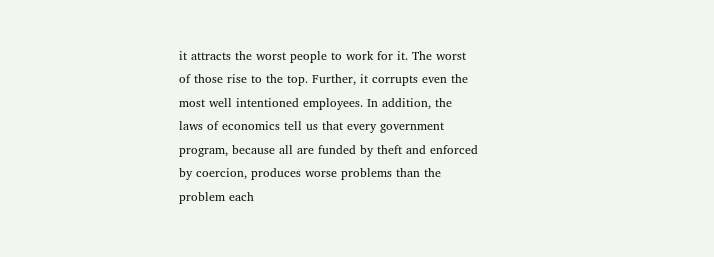it attracts the worst people to work for it. The worst of those rise to the top. Further, it corrupts even the most well intentioned employees. In addition, the laws of economics tell us that every government program, because all are funded by theft and enforced by coercion, produces worse problems than the problem each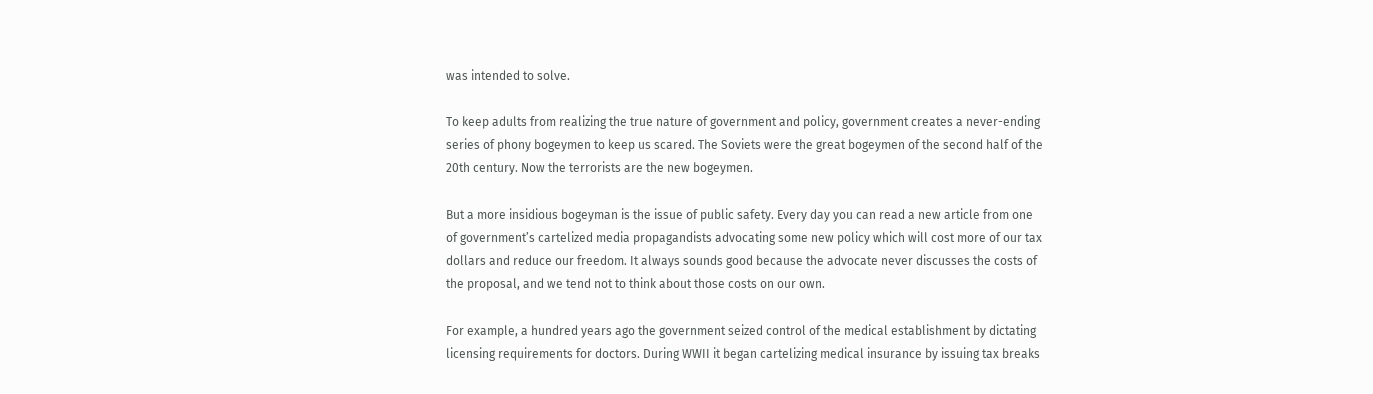was intended to solve.

To keep adults from realizing the true nature of government and policy, government creates a never-ending series of phony bogeymen to keep us scared. The Soviets were the great bogeymen of the second half of the 20th century. Now the terrorists are the new bogeymen.

But a more insidious bogeyman is the issue of public safety. Every day you can read a new article from one of government’s cartelized media propagandists advocating some new policy which will cost more of our tax dollars and reduce our freedom. It always sounds good because the advocate never discusses the costs of the proposal, and we tend not to think about those costs on our own.

For example, a hundred years ago the government seized control of the medical establishment by dictating licensing requirements for doctors. During WWII it began cartelizing medical insurance by issuing tax breaks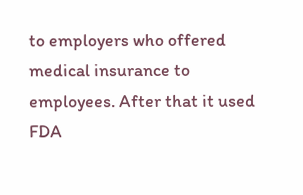to employers who offered medical insurance to employees. After that it used FDA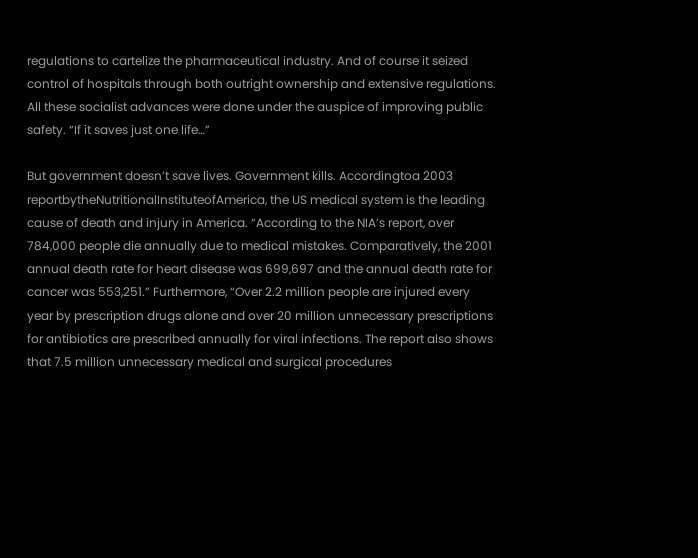regulations to cartelize the pharmaceutical industry. And of course it seized control of hospitals through both outright ownership and extensive regulations. All these socialist advances were done under the auspice of improving public safety. “If it saves just one life…”

But government doesn’t save lives. Government kills. Accordingtoa 2003 reportbytheNutritionalInstituteofAmerica, the US medical system is the leading cause of death and injury in America. “According to the NIA’s report, over 784,000 people die annually due to medical mistakes. Comparatively, the 2001 annual death rate for heart disease was 699,697 and the annual death rate for cancer was 553,251.” Furthermore, “Over 2.2 million people are injured every year by prescription drugs alone and over 20 million unnecessary prescriptions for antibiotics are prescribed annually for viral infections. The report also shows that 7.5 million unnecessary medical and surgical procedures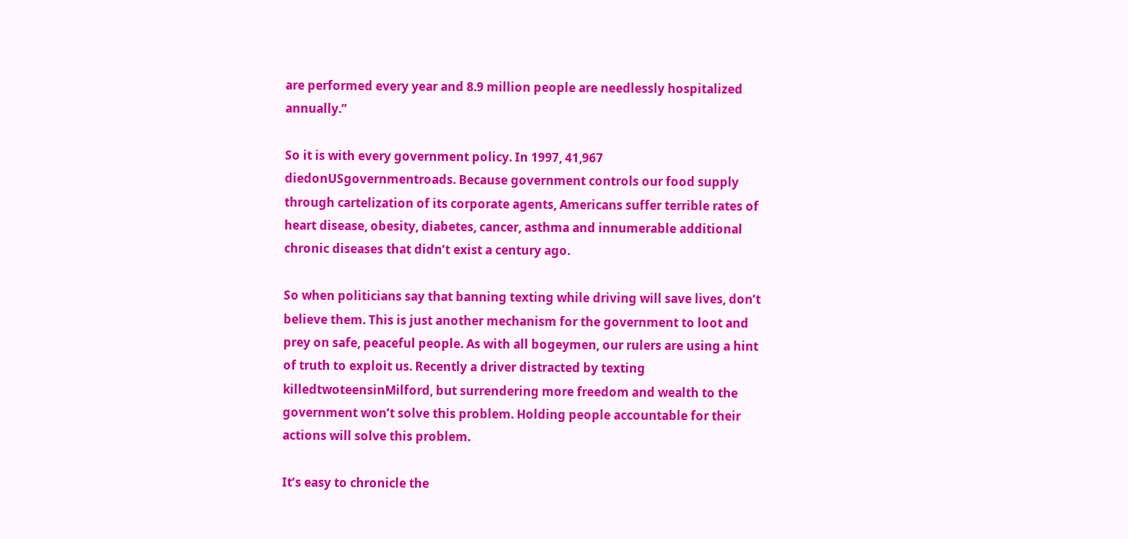are performed every year and 8.9 million people are needlessly hospitalized annually.”

So it is with every government policy. In 1997, 41,967 diedonUSgovernmentroads. Because government controls our food supply through cartelization of its corporate agents, Americans suffer terrible rates of heart disease, obesity, diabetes, cancer, asthma and innumerable additional chronic diseases that didn’t exist a century ago.

So when politicians say that banning texting while driving will save lives, don’t believe them. This is just another mechanism for the government to loot and prey on safe, peaceful people. As with all bogeymen, our rulers are using a hint of truth to exploit us. Recently a driver distracted by texting killedtwoteensinMilford, but surrendering more freedom and wealth to the government won’t solve this problem. Holding people accountable for their actions will solve this problem.

It’s easy to chronicle the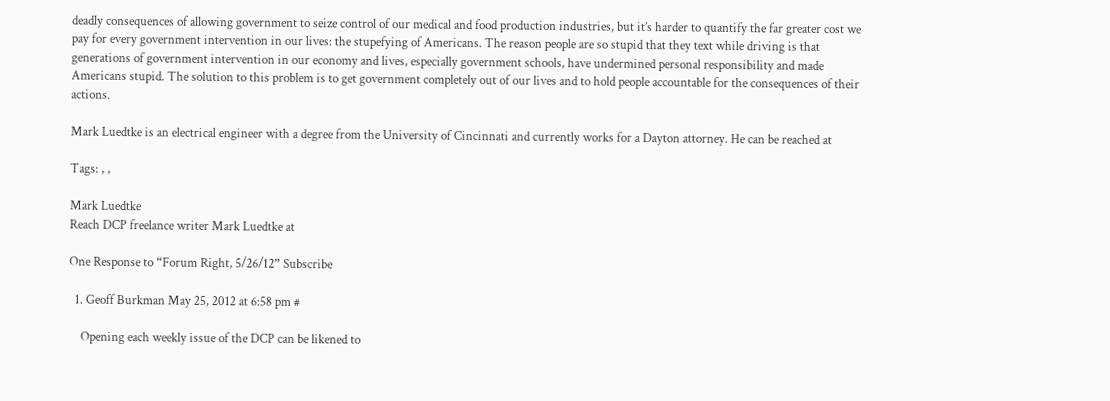deadly consequences of allowing government to seize control of our medical and food production industries, but it’s harder to quantify the far greater cost we pay for every government intervention in our lives: the stupefying of Americans. The reason people are so stupid that they text while driving is that generations of government intervention in our economy and lives, especially government schools, have undermined personal responsibility and made Americans stupid. The solution to this problem is to get government completely out of our lives and to hold people accountable for the consequences of their actions.

Mark Luedtke is an electrical engineer with a degree from the University of Cincinnati and currently works for a Dayton attorney. He can be reached at

Tags: , ,

Mark Luedtke
Reach DCP freelance writer Mark Luedtke at

One Response to “Forum Right, 5/26/12” Subscribe

  1. Geoff Burkman May 25, 2012 at 6:58 pm #

    Opening each weekly issue of the DCP can be likened to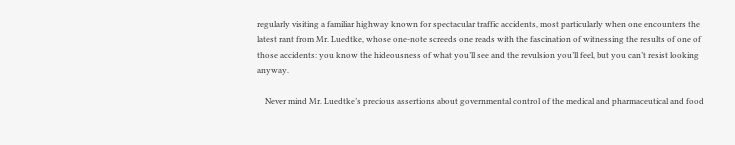regularly visiting a familiar highway known for spectacular traffic accidents, most particularly when one encounters the latest rant from Mr. Luedtke, whose one-note screeds one reads with the fascination of witnessing the results of one of those accidents: you know the hideousness of what you’ll see and the revulsion you’ll feel, but you can’t resist looking anyway.

    Never mind Mr. Luedtke’s precious assertions about governmental control of the medical and pharmaceutical and food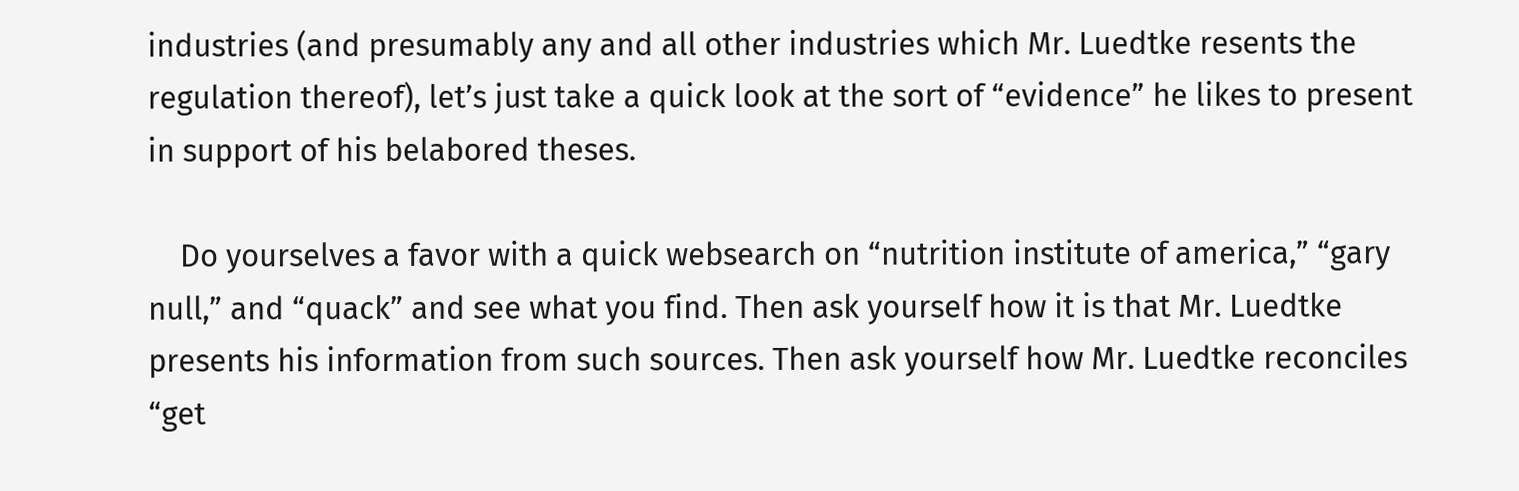industries (and presumably any and all other industries which Mr. Luedtke resents the regulation thereof), let’s just take a quick look at the sort of “evidence” he likes to present in support of his belabored theses.

    Do yourselves a favor with a quick websearch on “nutrition institute of america,” “gary null,” and “quack” and see what you find. Then ask yourself how it is that Mr. Luedtke presents his information from such sources. Then ask yourself how Mr. Luedtke reconciles “get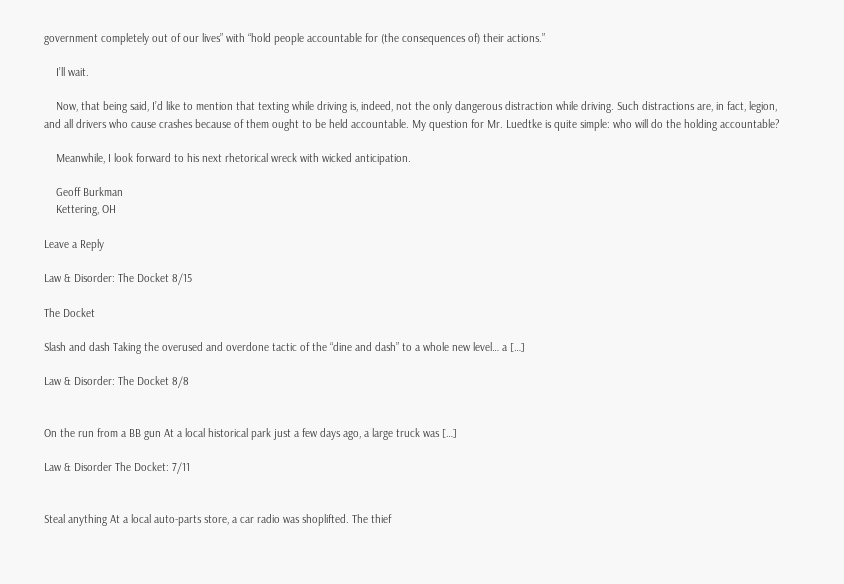government completely out of our lives” with “hold people accountable for (the consequences of) their actions.”

    I’ll wait.

    Now, that being said, I’d like to mention that texting while driving is, indeed, not the only dangerous distraction while driving. Such distractions are, in fact, legion, and all drivers who cause crashes because of them ought to be held accountable. My question for Mr. Luedtke is quite simple: who will do the holding accountable?

    Meanwhile, I look forward to his next rhetorical wreck with wicked anticipation.

    Geoff Burkman
    Kettering, OH

Leave a Reply

Law & Disorder: The Docket 8/15

The Docket

Slash and dash Taking the overused and overdone tactic of the “dine and dash” to a whole new level… a […]

Law & Disorder: The Docket 8/8


On the run from a BB gun At a local historical park just a few days ago, a large truck was […]

Law & Disorder The Docket: 7/11


Steal anything At a local auto-parts store, a car radio was shoplifted. The thief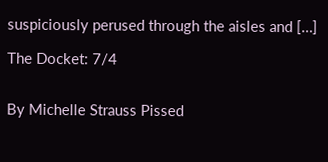suspiciously perused through the aisles and […]

The Docket: 7/4


By Michelle Strauss Pissed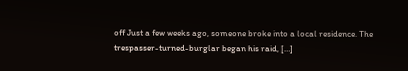off Just a few weeks ago, someone broke into a local residence. The trespasser-turned-burglar began his raid, […]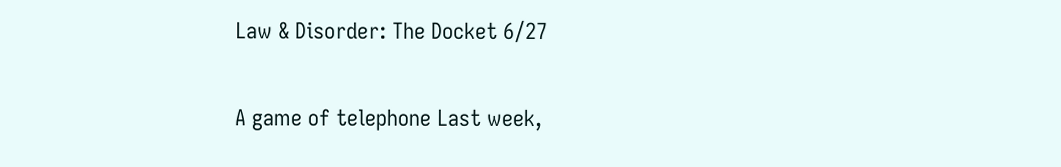Law & Disorder: The Docket 6/27

A game of telephone Last week,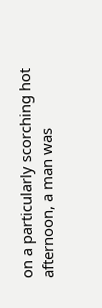on a particularly scorching hot afternoon, a man was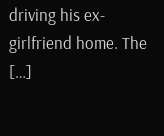driving his ex-girlfriend home. The […]